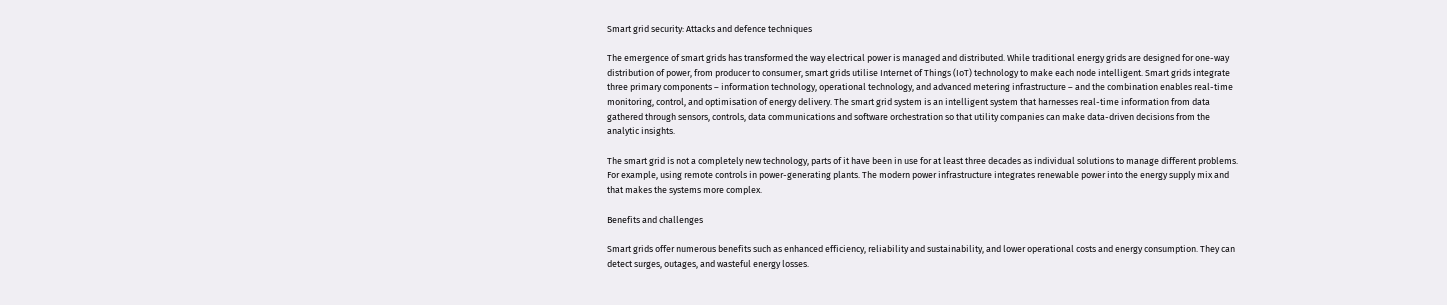Smart grid security: Attacks and defence techniques

The emergence of smart grids has transformed the way electrical power is managed and distributed. While traditional energy grids are designed for one-way distribution of power, from producer to consumer, smart grids utilise Internet of Things (IoT) technology to make each node intelligent. Smart grids integrate three primary components – information technology, operational technology, and advanced metering infrastructure – and the combination enables real-time monitoring, control, and optimisation of energy delivery. The smart grid system is an intelligent system that harnesses real-time information from data gathered through sensors, controls, data communications and software orchestration so that utility companies can make data-driven decisions from the analytic insights.

The smart grid is not a completely new technology, parts of it have been in use for at least three decades as individual solutions to manage different problems. For example, using remote controls in power-generating plants. The modern power infrastructure integrates renewable power into the energy supply mix and that makes the systems more complex.

Benefits and challenges

Smart grids offer numerous benefits such as enhanced efficiency, reliability and sustainability, and lower operational costs and energy consumption. They can detect surges, outages, and wasteful energy losses.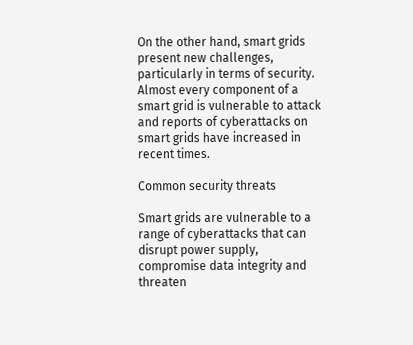On the other hand, smart grids present new challenges, particularly in terms of security. Almost every component of a smart grid is vulnerable to attack and reports of cyberattacks on smart grids have increased in recent times.

Common security threats

Smart grids are vulnerable to a range of cyberattacks that can disrupt power supply, compromise data integrity and threaten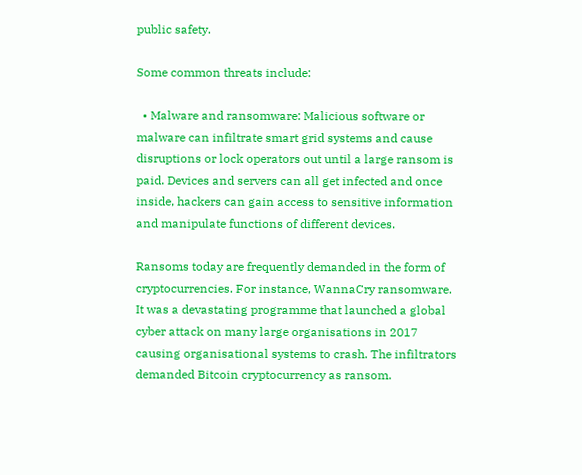public safety.

Some common threats include:

  • Malware and ransomware: Malicious software or malware can infiltrate smart grid systems and cause disruptions or lock operators out until a large ransom is paid. Devices and servers can all get infected and once inside, hackers can gain access to sensitive information and manipulate functions of different devices.

Ransoms today are frequently demanded in the form of cryptocurrencies. For instance, WannaCry ransomware. It was a devastating programme that launched a global cyber attack on many large organisations in 2017 causing organisational systems to crash. The infiltrators demanded Bitcoin cryptocurrency as ransom.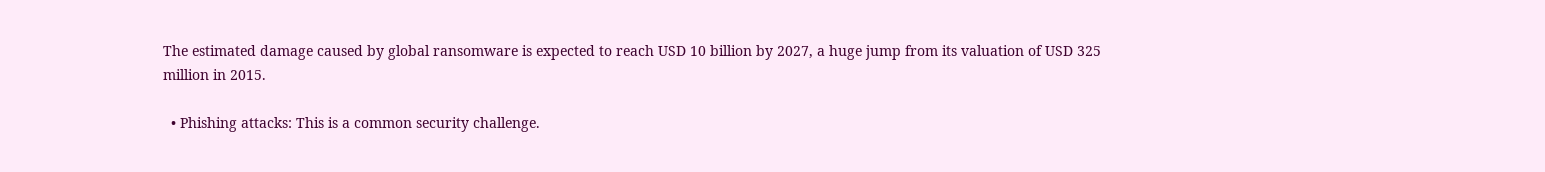The estimated damage caused by global ransomware is expected to reach USD 10 billion by 2027, a huge jump from its valuation of USD 325 million in 2015.

  • Phishing attacks: This is a common security challenge.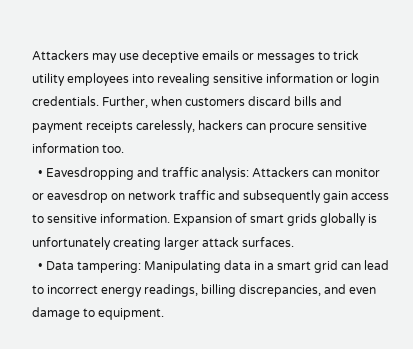Attackers may use deceptive emails or messages to trick utility employees into revealing sensitive information or login credentials. Further, when customers discard bills and payment receipts carelessly, hackers can procure sensitive information too.
  • Eavesdropping and traffic analysis: Attackers can monitor or eavesdrop on network traffic and subsequently gain access to sensitive information. Expansion of smart grids globally is unfortunately creating larger attack surfaces.
  • Data tampering: Manipulating data in a smart grid can lead to incorrect energy readings, billing discrepancies, and even damage to equipment.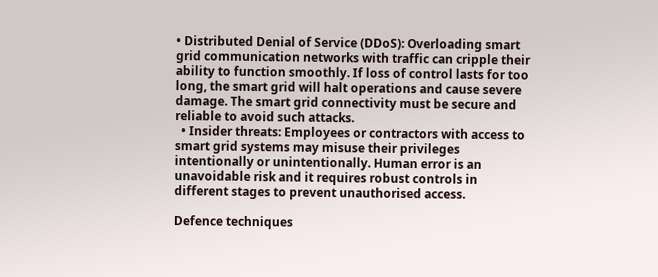• Distributed Denial of Service (DDoS): Overloading smart grid communication networks with traffic can cripple their ability to function smoothly. If loss of control lasts for too long, the smart grid will halt operations and cause severe damage. The smart grid connectivity must be secure and reliable to avoid such attacks.
  • Insider threats: Employees or contractors with access to smart grid systems may misuse their privileges intentionally or unintentionally. Human error is an unavoidable risk and it requires robust controls in different stages to prevent unauthorised access.

Defence techniques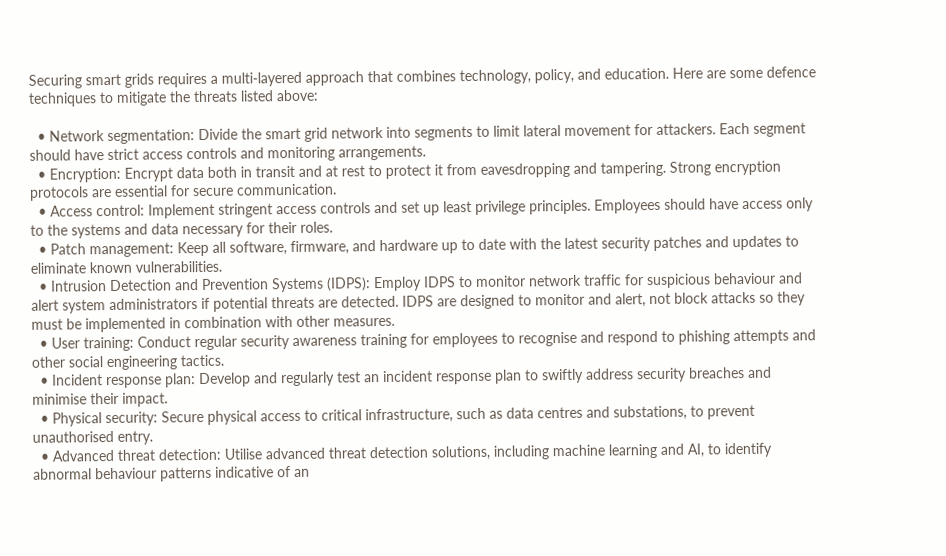Securing smart grids requires a multi-layered approach that combines technology, policy, and education. Here are some defence techniques to mitigate the threats listed above:

  • Network segmentation: Divide the smart grid network into segments to limit lateral movement for attackers. Each segment should have strict access controls and monitoring arrangements.
  • Encryption: Encrypt data both in transit and at rest to protect it from eavesdropping and tampering. Strong encryption protocols are essential for secure communication.
  • Access control: Implement stringent access controls and set up least privilege principles. Employees should have access only to the systems and data necessary for their roles.
  • Patch management: Keep all software, firmware, and hardware up to date with the latest security patches and updates to eliminate known vulnerabilities.
  • Intrusion Detection and Prevention Systems (IDPS): Employ IDPS to monitor network traffic for suspicious behaviour and alert system administrators if potential threats are detected. IDPS are designed to monitor and alert, not block attacks so they must be implemented in combination with other measures.
  • User training: Conduct regular security awareness training for employees to recognise and respond to phishing attempts and other social engineering tactics.
  • Incident response plan: Develop and regularly test an incident response plan to swiftly address security breaches and minimise their impact.
  • Physical security: Secure physical access to critical infrastructure, such as data centres and substations, to prevent unauthorised entry.
  • Advanced threat detection: Utilise advanced threat detection solutions, including machine learning and AI, to identify abnormal behaviour patterns indicative of an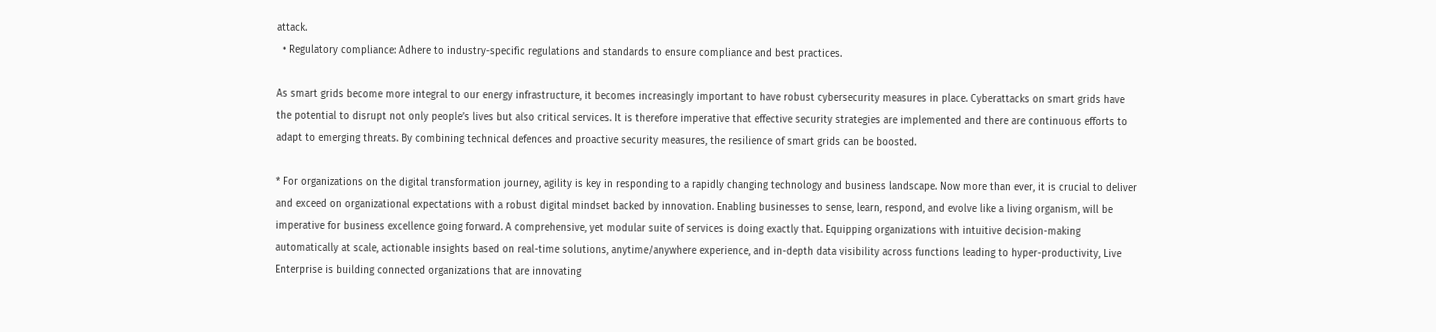attack.
  • Regulatory compliance: Adhere to industry-specific regulations and standards to ensure compliance and best practices.

As smart grids become more integral to our energy infrastructure, it becomes increasingly important to have robust cybersecurity measures in place. Cyberattacks on smart grids have the potential to disrupt not only people’s lives but also critical services. It is therefore imperative that effective security strategies are implemented and there are continuous efforts to adapt to emerging threats. By combining technical defences and proactive security measures, the resilience of smart grids can be boosted.

* For organizations on the digital transformation journey, agility is key in responding to a rapidly changing technology and business landscape. Now more than ever, it is crucial to deliver and exceed on organizational expectations with a robust digital mindset backed by innovation. Enabling businesses to sense, learn, respond, and evolve like a living organism, will be imperative for business excellence going forward. A comprehensive, yet modular suite of services is doing exactly that. Equipping organizations with intuitive decision-making automatically at scale, actionable insights based on real-time solutions, anytime/anywhere experience, and in-depth data visibility across functions leading to hyper-productivity, Live Enterprise is building connected organizations that are innovating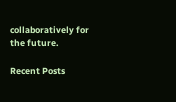collaboratively for the future.

Recent Posts